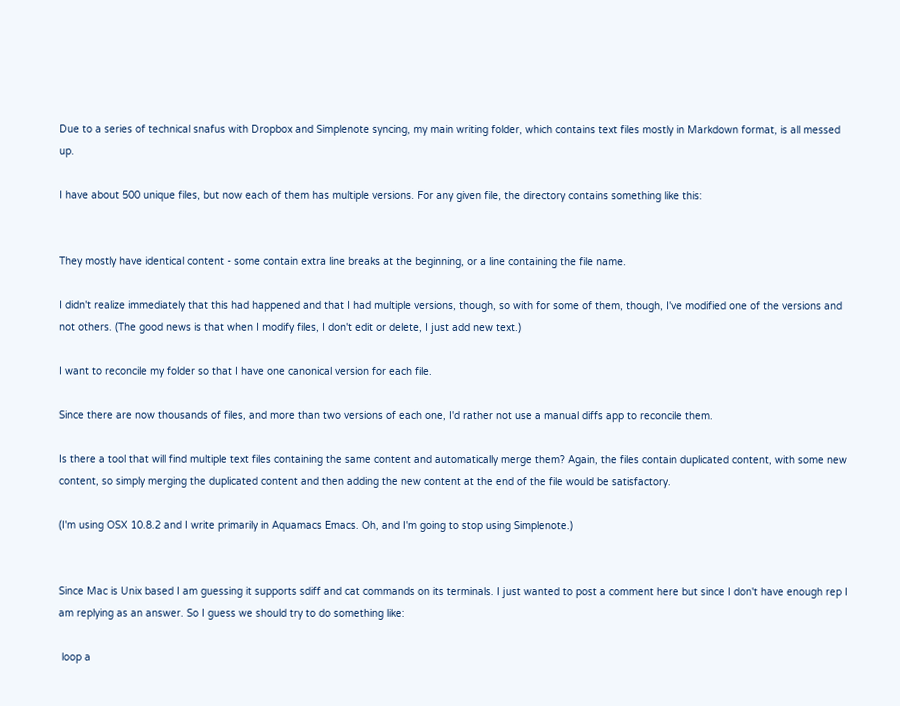Due to a series of technical snafus with Dropbox and Simplenote syncing, my main writing folder, which contains text files mostly in Markdown format, is all messed up.

I have about 500 unique files, but now each of them has multiple versions. For any given file, the directory contains something like this:


They mostly have identical content - some contain extra line breaks at the beginning, or a line containing the file name.

I didn't realize immediately that this had happened and that I had multiple versions, though, so with for some of them, though, I've modified one of the versions and not others. (The good news is that when I modify files, I don't edit or delete, I just add new text.)

I want to reconcile my folder so that I have one canonical version for each file.

Since there are now thousands of files, and more than two versions of each one, I'd rather not use a manual diffs app to reconcile them.

Is there a tool that will find multiple text files containing the same content and automatically merge them? Again, the files contain duplicated content, with some new content, so simply merging the duplicated content and then adding the new content at the end of the file would be satisfactory.

(I'm using OSX 10.8.2 and I write primarily in Aquamacs Emacs. Oh, and I'm going to stop using Simplenote.)


Since Mac is Unix based I am guessing it supports sdiff and cat commands on its terminals. I just wanted to post a comment here but since I don't have enough rep I am replying as an answer. So I guess we should try to do something like:

 loop a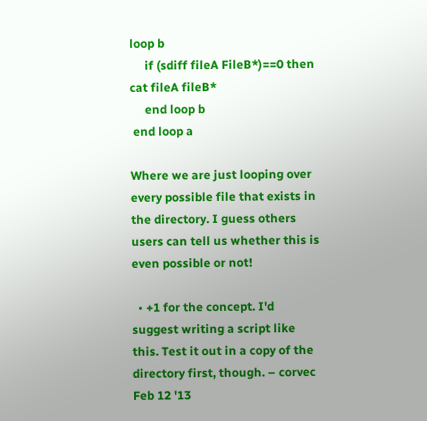loop b
     if (sdiff fileA FileB*)==0 then cat fileA fileB*
     end loop b
 end loop a

Where we are just looping over every possible file that exists in the directory. I guess others users can tell us whether this is even possible or not!

  • +1 for the concept. I'd suggest writing a script like this. Test it out in a copy of the directory first, though. – corvec Feb 12 '13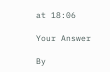at 18:06

Your Answer

By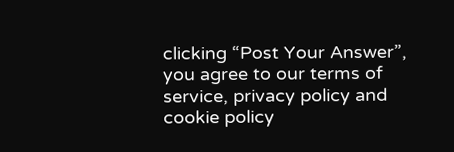clicking “Post Your Answer”, you agree to our terms of service, privacy policy and cookie policy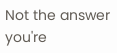Not the answer you're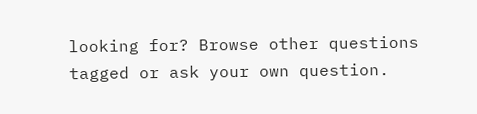looking for? Browse other questions tagged or ask your own question.